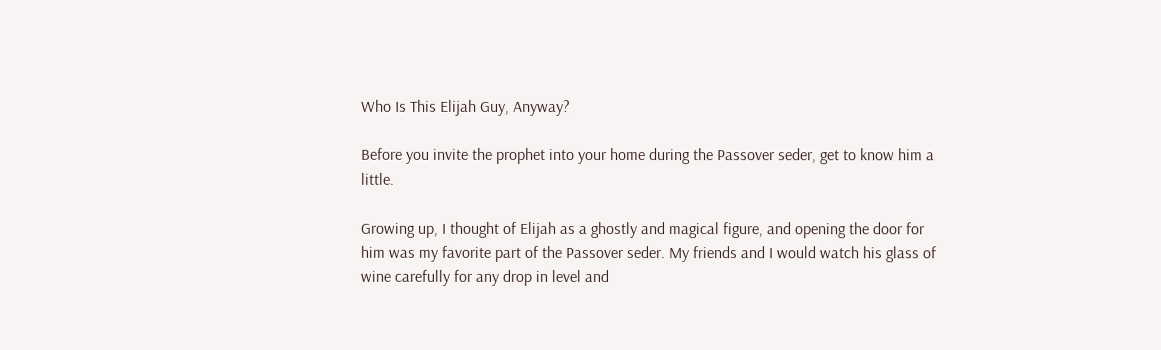Who Is This Elijah Guy, Anyway?

Before you invite the prophet into your home during the Passover seder, get to know him a little.

Growing up, I thought of Elijah as a ghostly and magical figure, and opening the door for him was my favorite part of the Passover seder. My friends and I would watch his glass of wine carefully for any drop in level and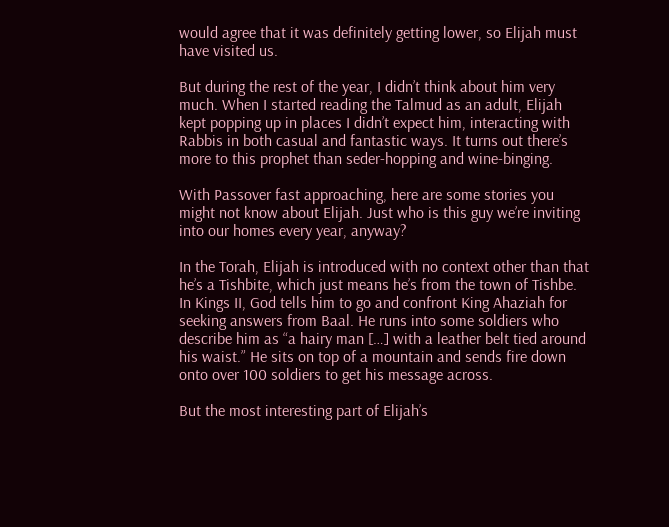would agree that it was definitely getting lower, so Elijah must have visited us.

But during the rest of the year, I didn’t think about him very much. When I started reading the Talmud as an adult, Elijah kept popping up in places I didn’t expect him, interacting with Rabbis in both casual and fantastic ways. It turns out there’s more to this prophet than seder-hopping and wine-binging.

With Passover fast approaching, here are some stories you might not know about Elijah. Just who is this guy we’re inviting into our homes every year, anyway?

In the Torah, Elijah is introduced with no context other than that he’s a Tishbite, which just means he’s from the town of Tishbe. In Kings II, God tells him to go and confront King Ahaziah for seeking answers from Baal. He runs into some soldiers who describe him as “a hairy man […] with a leather belt tied around his waist.” He sits on top of a mountain and sends fire down onto over 100 soldiers to get his message across.

But the most interesting part of Elijah’s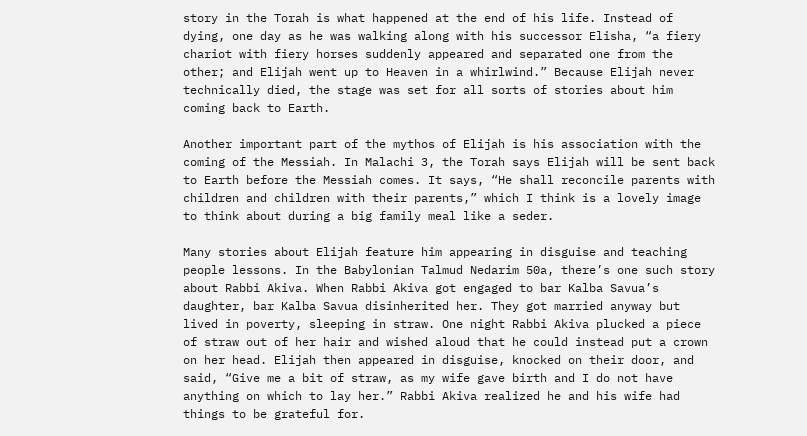story in the Torah is what happened at the end of his life. Instead of dying, one day as he was walking along with his successor Elisha, “a fiery chariot with fiery horses suddenly appeared and separated one from the other; and Elijah went up to Heaven in a whirlwind.” Because Elijah never technically died, the stage was set for all sorts of stories about him coming back to Earth.

Another important part of the mythos of Elijah is his association with the coming of the Messiah. In Malachi 3, the Torah says Elijah will be sent back to Earth before the Messiah comes. It says, “He shall reconcile parents with children and children with their parents,” which I think is a lovely image to think about during a big family meal like a seder.

Many stories about Elijah feature him appearing in disguise and teaching people lessons. In the Babylonian Talmud Nedarim 50a, there’s one such story about Rabbi Akiva. When Rabbi Akiva got engaged to bar Kalba Savua’s daughter, bar Kalba Savua disinherited her. They got married anyway but lived in poverty, sleeping in straw. One night Rabbi Akiva plucked a piece of straw out of her hair and wished aloud that he could instead put a crown on her head. Elijah then appeared in disguise, knocked on their door, and said, “Give me a bit of straw, as my wife gave birth and I do not have anything on which to lay her.” Rabbi Akiva realized he and his wife had things to be grateful for.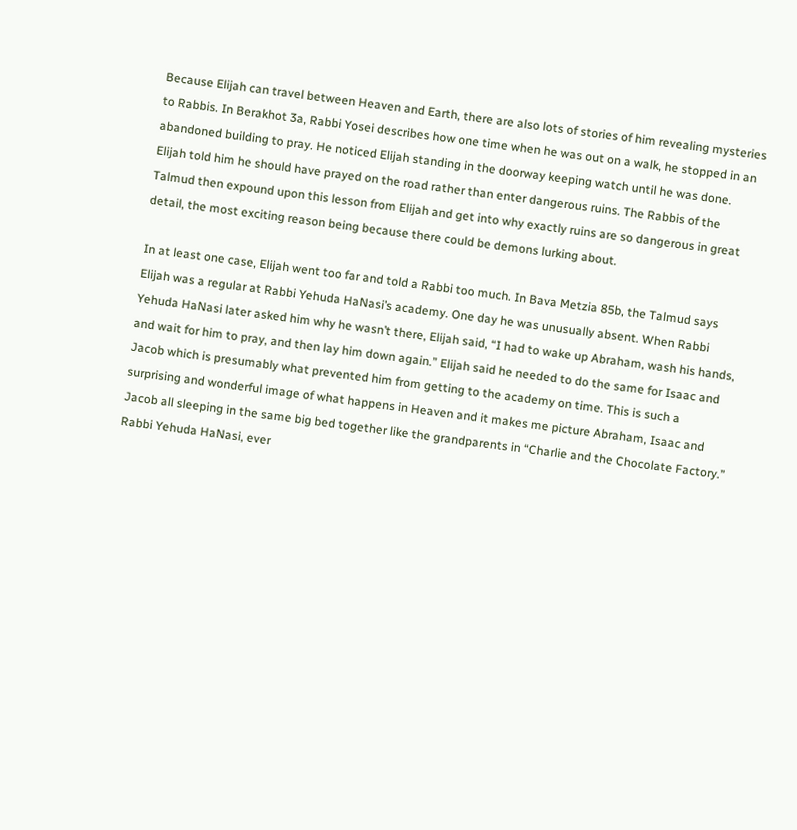Because Elijah can travel between Heaven and Earth, there are also lots of stories of him revealing mysteries to Rabbis. In Berakhot 3a, Rabbi Yosei describes how one time when he was out on a walk, he stopped in an abandoned building to pray. He noticed Elijah standing in the doorway keeping watch until he was done. Elijah told him he should have prayed on the road rather than enter dangerous ruins. The Rabbis of the Talmud then expound upon this lesson from Elijah and get into why exactly ruins are so dangerous in great detail, the most exciting reason being because there could be demons lurking about.

In at least one case, Elijah went too far and told a Rabbi too much. In Bava Metzia 85b, the Talmud says Elijah was a regular at Rabbi Yehuda HaNasi’s academy. One day he was unusually absent. When Rabbi Yehuda HaNasi later asked him why he wasn’t there, Elijah said, “I had to wake up Abraham, wash his hands, and wait for him to pray, and then lay him down again.” Elijah said he needed to do the same for Isaac and Jacob which is presumably what prevented him from getting to the academy on time. This is such a surprising and wonderful image of what happens in Heaven and it makes me picture Abraham, Isaac and Jacob all sleeping in the same big bed together like the grandparents in “Charlie and the Chocolate Factory.” Rabbi Yehuda HaNasi, ever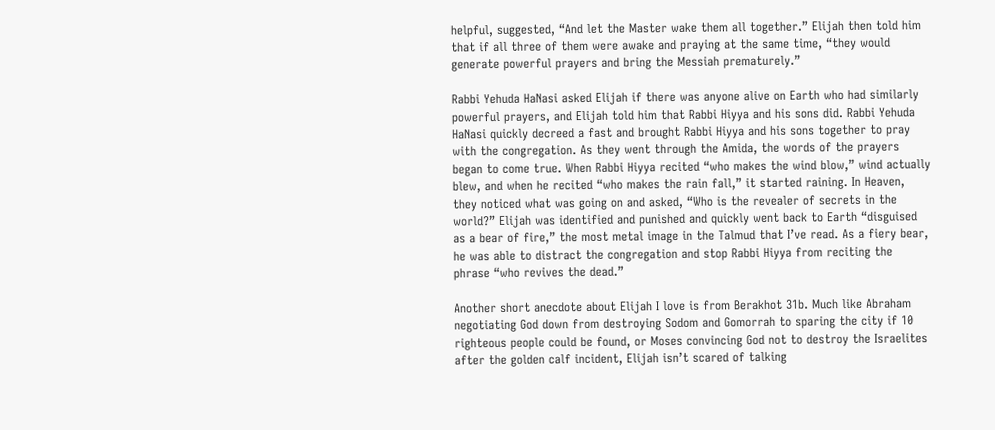helpful, suggested, “And let the Master wake them all together.” Elijah then told him that if all three of them were awake and praying at the same time, “they would generate powerful prayers and bring the Messiah prematurely.”

Rabbi Yehuda HaNasi asked Elijah if there was anyone alive on Earth who had similarly powerful prayers, and Elijah told him that Rabbi Hiyya and his sons did. Rabbi Yehuda HaNasi quickly decreed a fast and brought Rabbi Hiyya and his sons together to pray with the congregation. As they went through the Amida, the words of the prayers began to come true. When Rabbi Hiyya recited “who makes the wind blow,” wind actually blew, and when he recited “who makes the rain fall,” it started raining. In Heaven, they noticed what was going on and asked, “Who is the revealer of secrets in the world?” Elijah was identified and punished and quickly went back to Earth “disguised as a bear of fire,” the most metal image in the Talmud that I’ve read. As a fiery bear, he was able to distract the congregation and stop Rabbi Hiyya from reciting the phrase “who revives the dead.”

Another short anecdote about Elijah I love is from Berakhot 31b. Much like Abraham negotiating God down from destroying Sodom and Gomorrah to sparing the city if 10 righteous people could be found, or Moses convincing God not to destroy the Israelites after the golden calf incident, Elijah isn’t scared of talking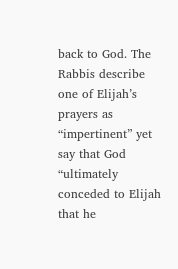back to God. The Rabbis describe one of Elijah’s prayers as “impertinent” yet say that God “ultimately conceded to Elijah that he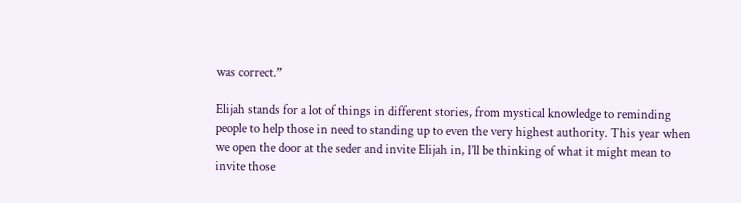was correct.”

Elijah stands for a lot of things in different stories, from mystical knowledge to reminding people to help those in need to standing up to even the very highest authority. This year when we open the door at the seder and invite Elijah in, I’ll be thinking of what it might mean to invite those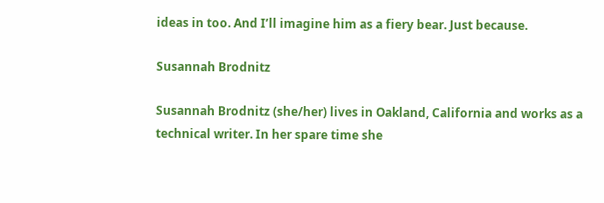ideas in too. And I’ll imagine him as a fiery bear. Just because.

Susannah Brodnitz

Susannah Brodnitz (she/her) lives in Oakland, California and works as a technical writer. In her spare time she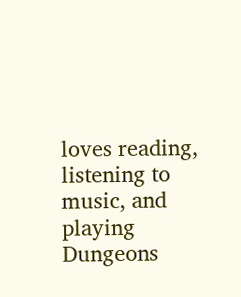loves reading, listening to music, and playing Dungeons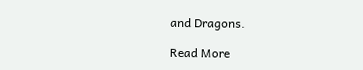and Dragons.

Read More